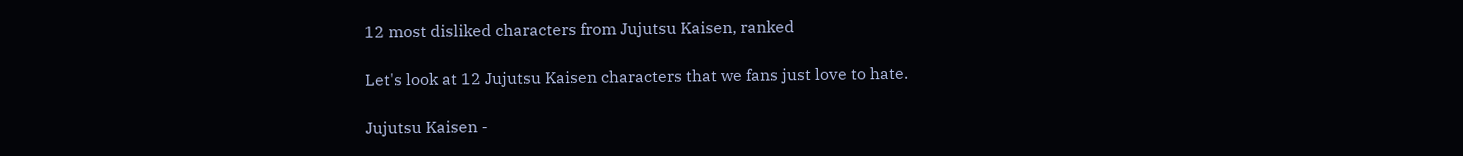12 most disliked characters from Jujutsu Kaisen, ranked

Let's look at 12 Jujutsu Kaisen characters that we fans just love to hate.

Jujutsu Kaisen -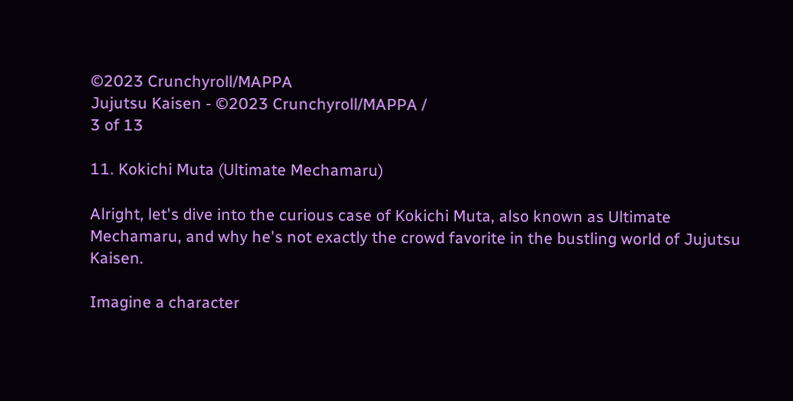©2023 Crunchyroll/MAPPA
Jujutsu Kaisen - ©2023 Crunchyroll/MAPPA /
3 of 13

11. Kokichi Muta (Ultimate Mechamaru)

Alright, let's dive into the curious case of Kokichi Muta, also known as Ultimate Mechamaru, and why he's not exactly the crowd favorite in the bustling world of Jujutsu Kaisen.

Imagine a character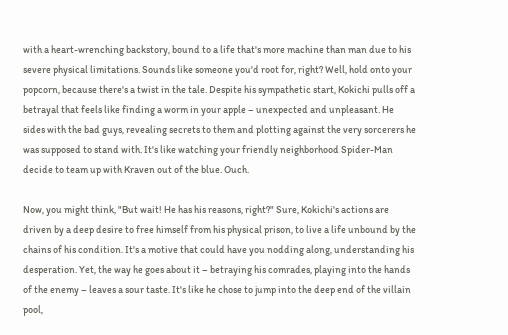with a heart-wrenching backstory, bound to a life that's more machine than man due to his severe physical limitations. Sounds like someone you'd root for, right? Well, hold onto your popcorn, because there's a twist in the tale. Despite his sympathetic start, Kokichi pulls off a betrayal that feels like finding a worm in your apple – unexpected and unpleasant. He sides with the bad guys, revealing secrets to them and plotting against the very sorcerers he was supposed to stand with. It's like watching your friendly neighborhood Spider-Man decide to team up with Kraven out of the blue. Ouch.

Now, you might think, "But wait! He has his reasons, right?" Sure, Kokichi's actions are driven by a deep desire to free himself from his physical prison, to live a life unbound by the chains of his condition. It's a motive that could have you nodding along, understanding his desperation. Yet, the way he goes about it – betraying his comrades, playing into the hands of the enemy – leaves a sour taste. It's like he chose to jump into the deep end of the villain pool,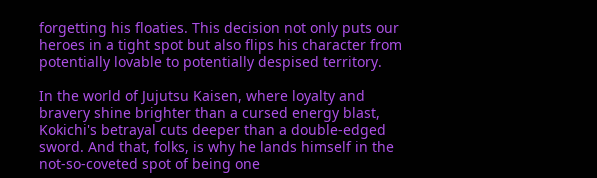forgetting his floaties. This decision not only puts our heroes in a tight spot but also flips his character from potentially lovable to potentially despised territory.

In the world of Jujutsu Kaisen, where loyalty and bravery shine brighter than a cursed energy blast, Kokichi's betrayal cuts deeper than a double-edged sword. And that, folks, is why he lands himself in the not-so-coveted spot of being one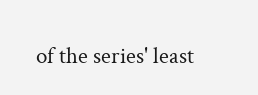of the series' least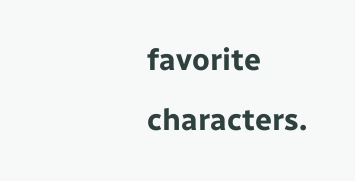favorite characters.